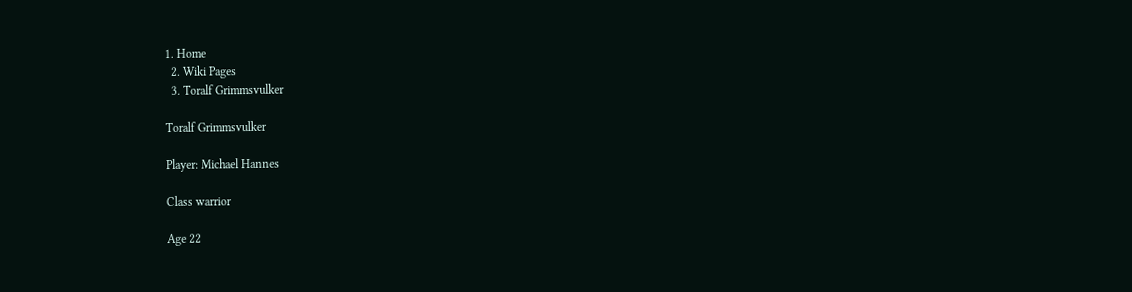1. Home
  2. Wiki Pages
  3. Toralf Grimmsvulker

Toralf Grimmsvulker

Player: Michael Hannes

Class warrior

Age 22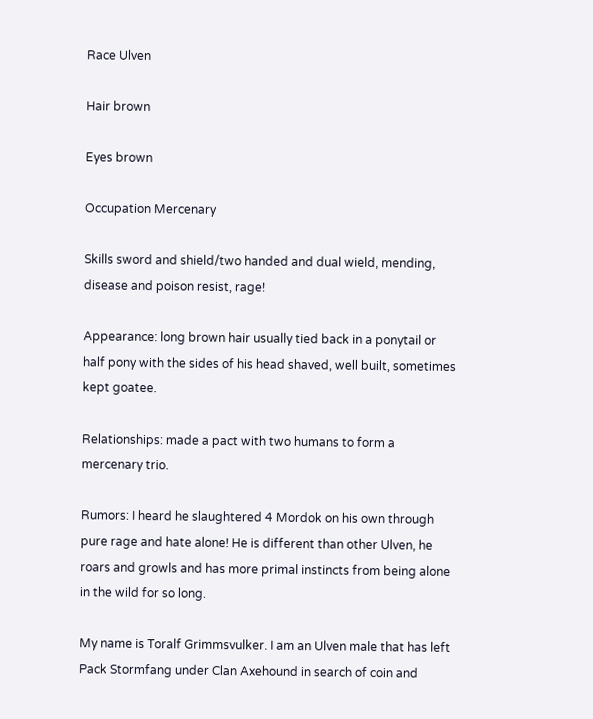Race Ulven

Hair brown

Eyes brown

Occupation Mercenary

Skills sword and shield/two handed and dual wield, mending, disease and poison resist, rage!

Appearance: long brown hair usually tied back in a ponytail or half pony with the sides of his head shaved, well built, sometimes kept goatee.

Relationships: made a pact with two humans to form a mercenary trio.

Rumors: I heard he slaughtered 4 Mordok on his own through pure rage and hate alone! He is different than other Ulven, he roars and growls and has more primal instincts from being alone in the wild for so long.

My name is Toralf Grimmsvulker. I am an Ulven male that has left Pack Stormfang under Clan Axehound in search of coin and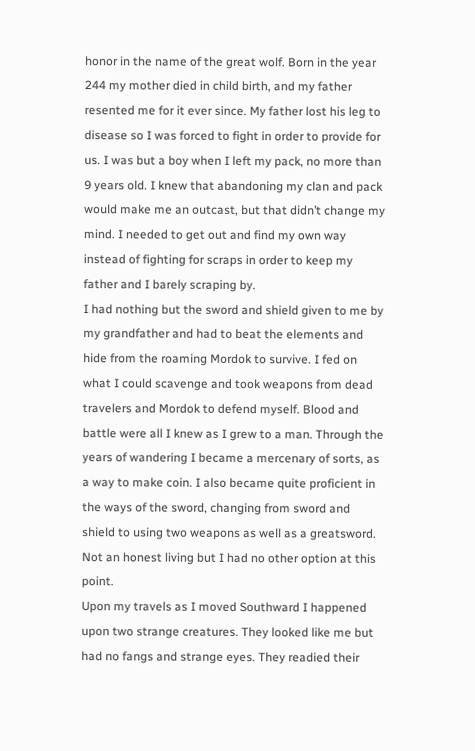honor in the name of the great wolf. Born in the year 244 my mother died in child birth, and my father resented me for it ever since. My father lost his leg to disease so I was forced to fight in order to provide for us. I was but a boy when I left my pack, no more than 9 years old. I knew that abandoning my clan and pack would make me an outcast, but that didn’t change my mind. I needed to get out and find my own way instead of fighting for scraps in order to keep my father and I barely scraping by.
I had nothing but the sword and shield given to me by my grandfather and had to beat the elements and hide from the roaming Mordok to survive. I fed on what I could scavenge and took weapons from dead travelers and Mordok to defend myself. Blood and battle were all I knew as I grew to a man. Through the years of wandering I became a mercenary of sorts, as a way to make coin. I also became quite proficient in the ways of the sword, changing from sword and shield to using two weapons as well as a greatsword. Not an honest living but I had no other option at this point.
Upon my travels as I moved Southward I happened upon two strange creatures. They looked like me but had no fangs and strange eyes. They readied their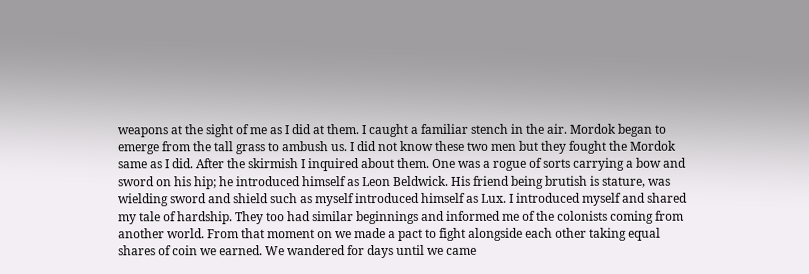weapons at the sight of me as I did at them. I caught a familiar stench in the air. Mordok began to emerge from the tall grass to ambush us. I did not know these two men but they fought the Mordok same as I did. After the skirmish I inquired about them. One was a rogue of sorts carrying a bow and sword on his hip; he introduced himself as Leon Beldwick. His friend being brutish is stature, was wielding sword and shield such as myself introduced himself as Lux. I introduced myself and shared my tale of hardship. They too had similar beginnings and informed me of the colonists coming from another world. From that moment on we made a pact to fight alongside each other taking equal shares of coin we earned. We wandered for days until we came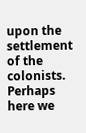upon the settlement of the colonists. Perhaps here we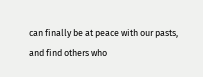can finally be at peace with our pasts, and find others who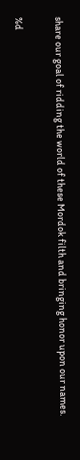share our goal of ridding the world of these Mordok filth and bringing honor upon our names.

%d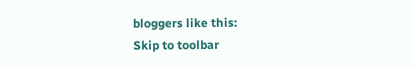bloggers like this:
Skip to toolbar